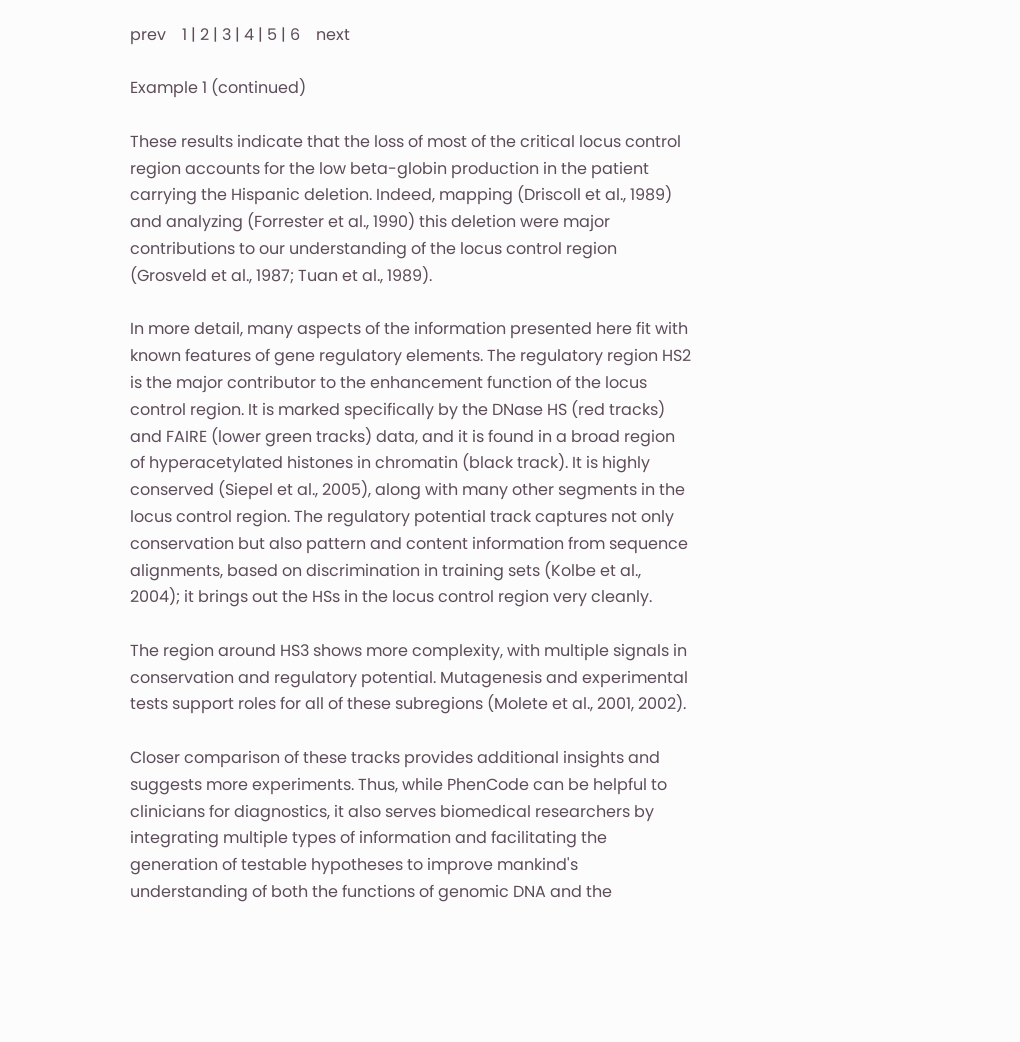prev    1 | 2 | 3 | 4 | 5 | 6    next

Example 1 (continued)

These results indicate that the loss of most of the critical locus control region accounts for the low beta-globin production in the patient carrying the Hispanic deletion. Indeed, mapping (Driscoll et al., 1989) and analyzing (Forrester et al., 1990) this deletion were major contributions to our understanding of the locus control region (Grosveld et al., 1987; Tuan et al., 1989).

In more detail, many aspects of the information presented here fit with known features of gene regulatory elements. The regulatory region HS2 is the major contributor to the enhancement function of the locus control region. It is marked specifically by the DNase HS (red tracks) and FAIRE (lower green tracks) data, and it is found in a broad region of hyperacetylated histones in chromatin (black track). It is highly conserved (Siepel et al., 2005), along with many other segments in the locus control region. The regulatory potential track captures not only conservation but also pattern and content information from sequence alignments, based on discrimination in training sets (Kolbe et al., 2004); it brings out the HSs in the locus control region very cleanly.

The region around HS3 shows more complexity, with multiple signals in conservation and regulatory potential. Mutagenesis and experimental tests support roles for all of these subregions (Molete et al., 2001, 2002).

Closer comparison of these tracks provides additional insights and suggests more experiments. Thus, while PhenCode can be helpful to clinicians for diagnostics, it also serves biomedical researchers by integrating multiple types of information and facilitating the generation of testable hypotheses to improve mankind's understanding of both the functions of genomic DNA and the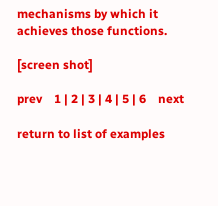mechanisms by which it achieves those functions.

[screen shot]

prev    1 | 2 | 3 | 4 | 5 | 6    next

return to list of examples